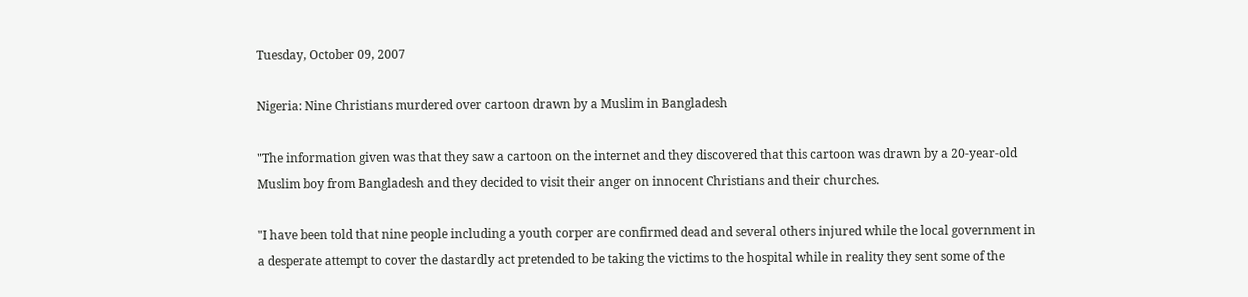Tuesday, October 09, 2007

Nigeria: Nine Christians murdered over cartoon drawn by a Muslim in Bangladesh

"The information given was that they saw a cartoon on the internet and they discovered that this cartoon was drawn by a 20-year-old Muslim boy from Bangladesh and they decided to visit their anger on innocent Christians and their churches.

"I have been told that nine people including a youth corper are confirmed dead and several others injured while the local government in a desperate attempt to cover the dastardly act pretended to be taking the victims to the hospital while in reality they sent some of the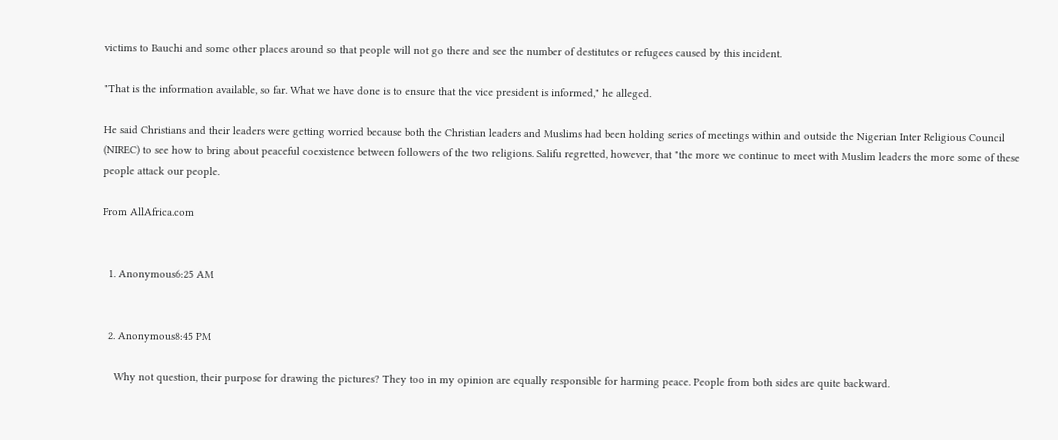victims to Bauchi and some other places around so that people will not go there and see the number of destitutes or refugees caused by this incident.

"That is the information available, so far. What we have done is to ensure that the vice president is informed," he alleged.

He said Christians and their leaders were getting worried because both the Christian leaders and Muslims had been holding series of meetings within and outside the Nigerian Inter Religious Council (NIREC) to see how to bring about peaceful coexistence between followers of the two religions. Salifu regretted, however, that "the more we continue to meet with Muslim leaders the more some of these people attack our people.

From AllAfrica.com


  1. Anonymous6:25 AM


  2. Anonymous8:45 PM

    Why not question, their purpose for drawing the pictures? They too in my opinion are equally responsible for harming peace. People from both sides are quite backward.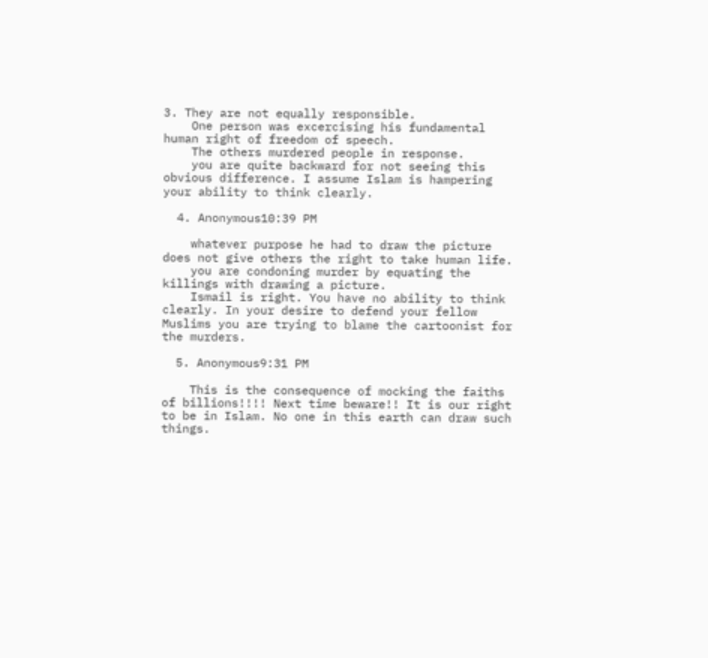3. They are not equally responsible.
    One person was excercising his fundamental human right of freedom of speech.
    The others murdered people in response.
    you are quite backward for not seeing this obvious difference. I assume Islam is hampering your ability to think clearly.

  4. Anonymous10:39 PM

    whatever purpose he had to draw the picture does not give others the right to take human life.
    you are condoning murder by equating the killings with drawing a picture.
    Ismail is right. You have no ability to think clearly. In your desire to defend your fellow Muslims you are trying to blame the cartoonist for the murders.

  5. Anonymous9:31 PM

    This is the consequence of mocking the faiths of billions!!!! Next time beware!! It is our right to be in Islam. No one in this earth can draw such things.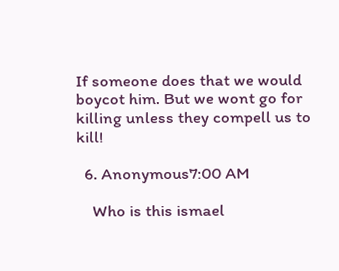If someone does that we would boycot him. But we wont go for killing unless they compell us to kill!

  6. Anonymous7:00 AM

    Who is this ismael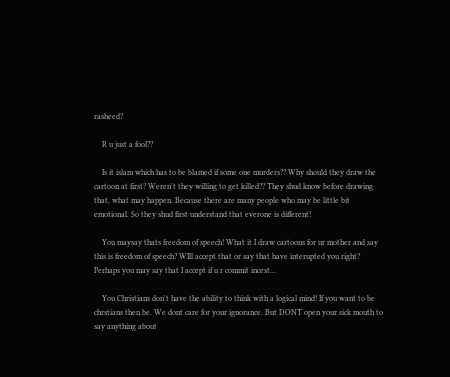rasheed?

    R u just a fool??

    Is it islam which has to be blamed if some one murders?? Why should they draw the cartoon at first? Weren't they willing to get killed?? They shud know before drawing that, what may happen. Because there are many people who may be little bit emotional. So they shud first understand that everone is different!

    You maysay thats freedom of speech! What it I draw cartoons for ur mother and say this is freedom of speech? WIll accept that or say that have interupted you right? Perhaps you may say that I accept if u r commit incest...

    You Christians don't have the ability to think with a logical mind! If you want to be chrstians then be. We dont care for your ignorance. But DONT open your sick mouth to say anything about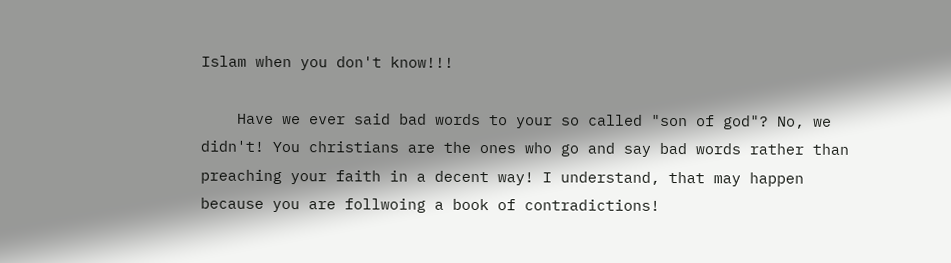Islam when you don't know!!!

    Have we ever said bad words to your so called "son of god"? No, we didn't! You christians are the ones who go and say bad words rather than preaching your faith in a decent way! I understand, that may happen because you are follwoing a book of contradictions!